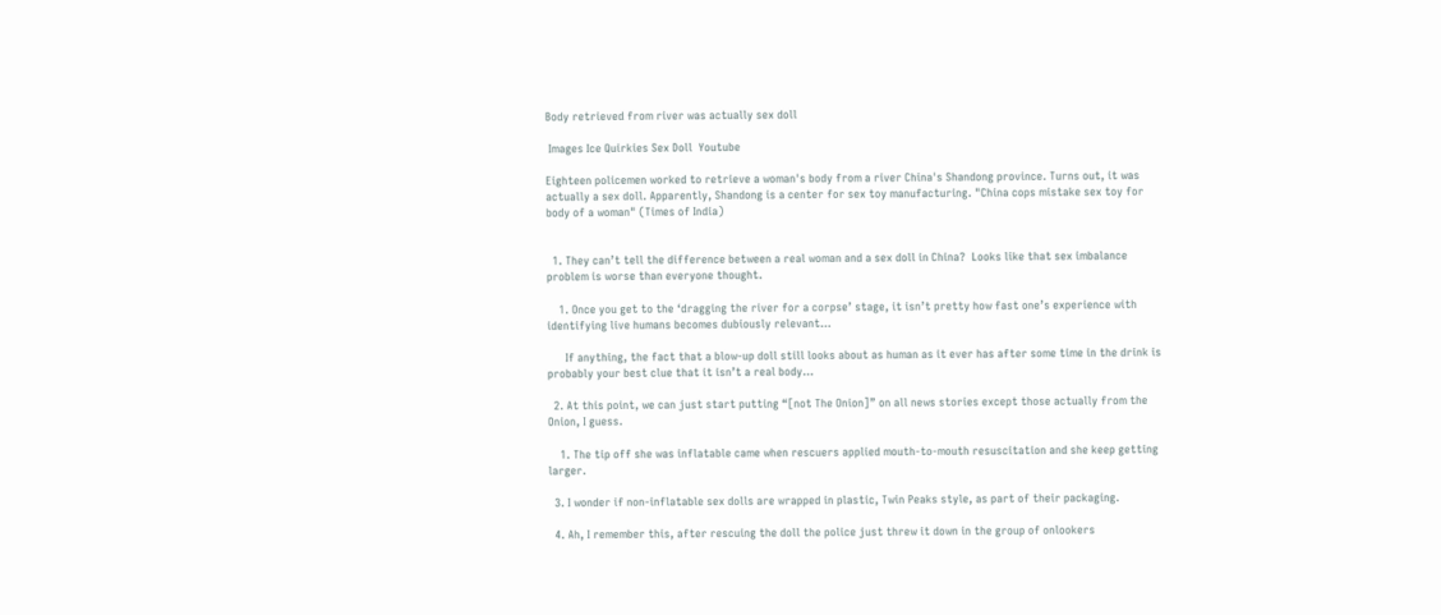Body retrieved from river was actually sex doll

 Images Ice Quirkies Sex Doll  Youtube

Eighteen policemen worked to retrieve a woman's body from a river China's Shandong province. Turns out, it was actually a sex doll. Apparently, Shandong is a center for sex toy manufacturing. "China cops mistake sex toy for body of a woman" (Times of India)


  1. They can’t tell the difference between a real woman and a sex doll in China?  Looks like that sex imbalance problem is worse than everyone thought.

    1. Once you get to the ‘dragging the river for a corpse’ stage, it isn’t pretty how fast one’s experience with identifying live humans becomes dubiously relevant…

      If anything, the fact that a blow-up doll still looks about as human as it ever has after some time in the drink is probably your best clue that it isn’t a real body…

  2. At this point, we can just start putting “[not The Onion]” on all news stories except those actually from the Onion, I guess.

    1. The tip off she was inflatable came when rescuers applied mouth-to-mouth resuscitation and she keep getting larger.

  3. I wonder if non-inflatable sex dolls are wrapped in plastic, Twin Peaks style, as part of their packaging.

  4. Ah, I remember this, after rescuing the doll the police just threw it down in the group of onlookers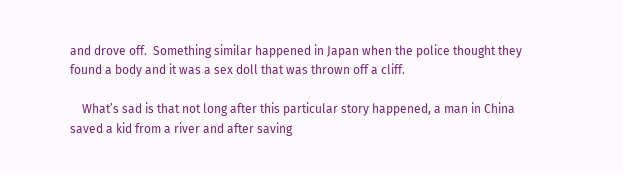and drove off.  Something similar happened in Japan when the police thought they found a body and it was a sex doll that was thrown off a cliff.

    What’s sad is that not long after this particular story happened, a man in China saved a kid from a river and after saving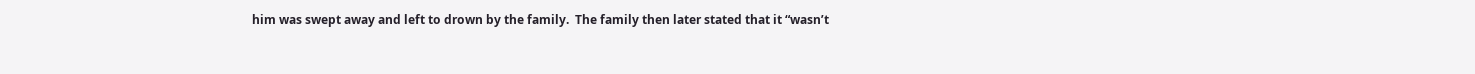him was swept away and left to drown by the family.  The family then later stated that it “wasn’t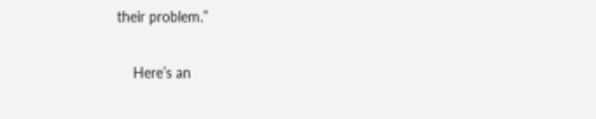their problem.”

    Here’s an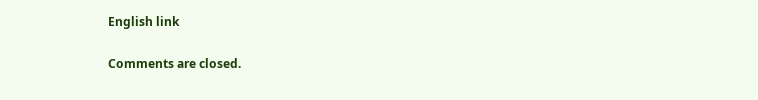English link

Comments are closed.